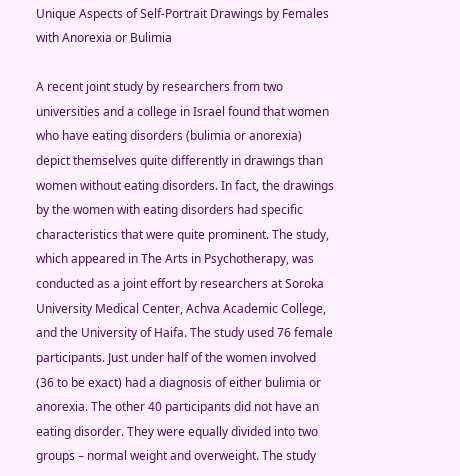Unique Aspects of Self-Portrait Drawings by Females with Anorexia or Bulimia

A recent joint study by researchers from two universities and a college in Israel found that women who have eating disorders (bulimia or anorexia) depict themselves quite differently in drawings than women without eating disorders. In fact, the drawings by the women with eating disorders had specific characteristics that were quite prominent. The study, which appeared in The Arts in Psychotherapy, was conducted as a joint effort by researchers at Soroka University Medical Center, Achva Academic College, and the University of Haifa. The study used 76 female participants. Just under half of the women involved (36 to be exact) had a diagnosis of either bulimia or anorexia. The other 40 participants did not have an eating disorder. They were equally divided into two groups – normal weight and overweight. The study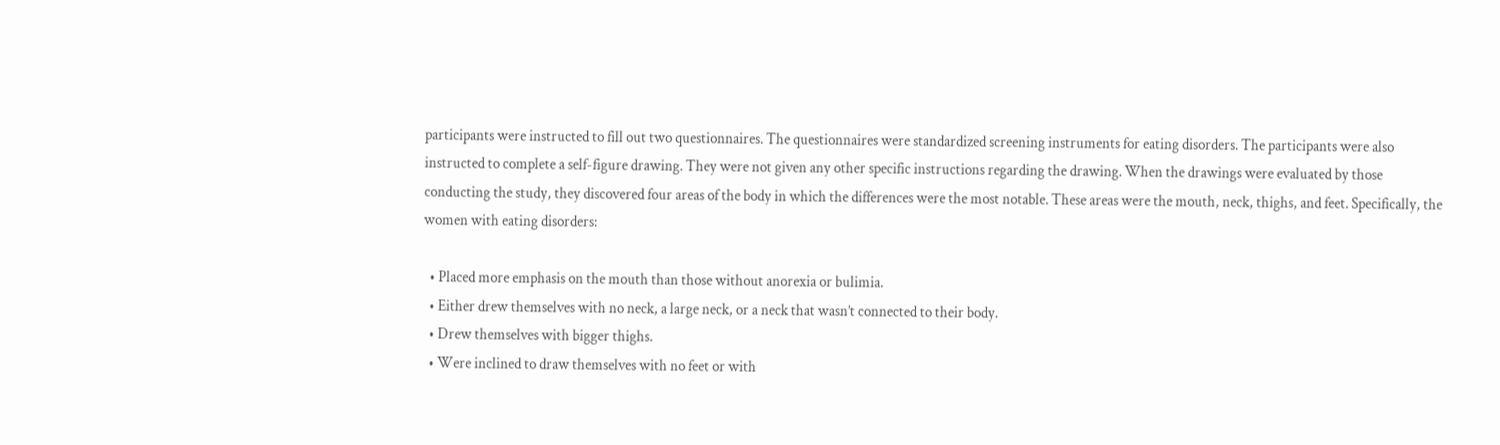participants were instructed to fill out two questionnaires. The questionnaires were standardized screening instruments for eating disorders. The participants were also instructed to complete a self-figure drawing. They were not given any other specific instructions regarding the drawing. When the drawings were evaluated by those conducting the study, they discovered four areas of the body in which the differences were the most notable. These areas were the mouth, neck, thighs, and feet. Specifically, the women with eating disorders:

  • Placed more emphasis on the mouth than those without anorexia or bulimia.
  • Either drew themselves with no neck, a large neck, or a neck that wasn’t connected to their body.
  • Drew themselves with bigger thighs.
  • Were inclined to draw themselves with no feet or with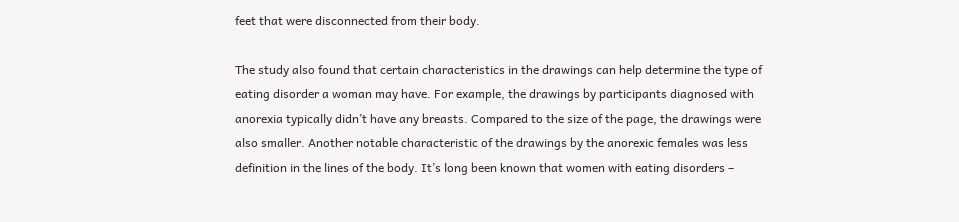feet that were disconnected from their body.

The study also found that certain characteristics in the drawings can help determine the type of eating disorder a woman may have. For example, the drawings by participants diagnosed with anorexia typically didn’t have any breasts. Compared to the size of the page, the drawings were also smaller. Another notable characteristic of the drawings by the anorexic females was less definition in the lines of the body. It’s long been known that women with eating disorders –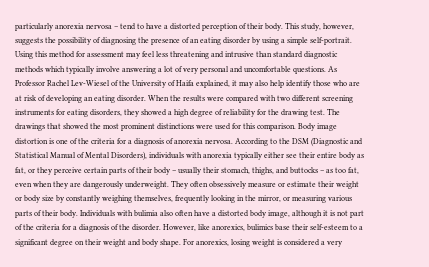particularly anorexia nervosa – tend to have a distorted perception of their body. This study, however, suggests the possibility of diagnosing the presence of an eating disorder by using a simple self-portrait. Using this method for assessment may feel less threatening and intrusive than standard diagnostic methods which typically involve answering a lot of very personal and uncomfortable questions. As Professor Rachel Lev-Wiesel of the University of Haifa explained, it may also help identify those who are at risk of developing an eating disorder. When the results were compared with two different screening instruments for eating disorders, they showed a high degree of reliability for the drawing test. The drawings that showed the most prominent distinctions were used for this comparison. Body image distortion is one of the criteria for a diagnosis of anorexia nervosa. According to the DSM (Diagnostic and Statistical Manual of Mental Disorders), individuals with anorexia typically either see their entire body as fat, or they perceive certain parts of their body – usually their stomach, thighs, and buttocks – as too fat, even when they are dangerously underweight. They often obsessively measure or estimate their weight or body size by constantly weighing themselves, frequently looking in the mirror, or measuring various parts of their body. Individuals with bulimia also often have a distorted body image, although it is not part of the criteria for a diagnosis of the disorder. However, like anorexics, bulimics base their self-esteem to a significant degree on their weight and body shape. For anorexics, losing weight is considered a very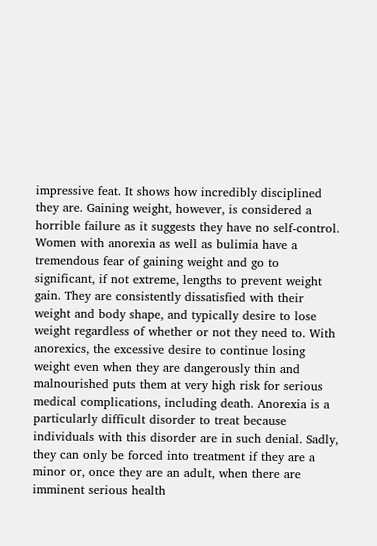impressive feat. It shows how incredibly disciplined they are. Gaining weight, however, is considered a horrible failure as it suggests they have no self-control. Women with anorexia as well as bulimia have a tremendous fear of gaining weight and go to significant, if not extreme, lengths to prevent weight gain. They are consistently dissatisfied with their weight and body shape, and typically desire to lose weight regardless of whether or not they need to. With anorexics, the excessive desire to continue losing weight even when they are dangerously thin and malnourished puts them at very high risk for serious medical complications, including death. Anorexia is a particularly difficult disorder to treat because individuals with this disorder are in such denial. Sadly, they can only be forced into treatment if they are a minor or, once they are an adult, when there are imminent serious health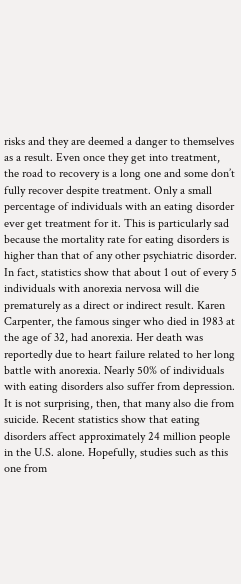risks and they are deemed a danger to themselves as a result. Even once they get into treatment, the road to recovery is a long one and some don’t fully recover despite treatment. Only a small percentage of individuals with an eating disorder ever get treatment for it. This is particularly sad because the mortality rate for eating disorders is higher than that of any other psychiatric disorder. In fact, statistics show that about 1 out of every 5 individuals with anorexia nervosa will die prematurely as a direct or indirect result. Karen Carpenter, the famous singer who died in 1983 at the age of 32, had anorexia. Her death was reportedly due to heart failure related to her long battle with anorexia. Nearly 50% of individuals with eating disorders also suffer from depression. It is not surprising, then, that many also die from suicide. Recent statistics show that eating disorders affect approximately 24 million people in the U.S. alone. Hopefully, studies such as this one from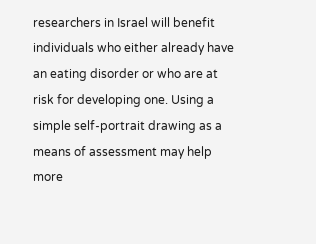researchers in Israel will benefit individuals who either already have an eating disorder or who are at risk for developing one. Using a simple self-portrait drawing as a means of assessment may help more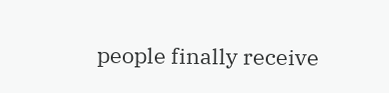people finally receive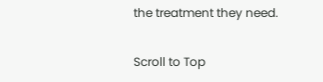the treatment they need.

Scroll to Top